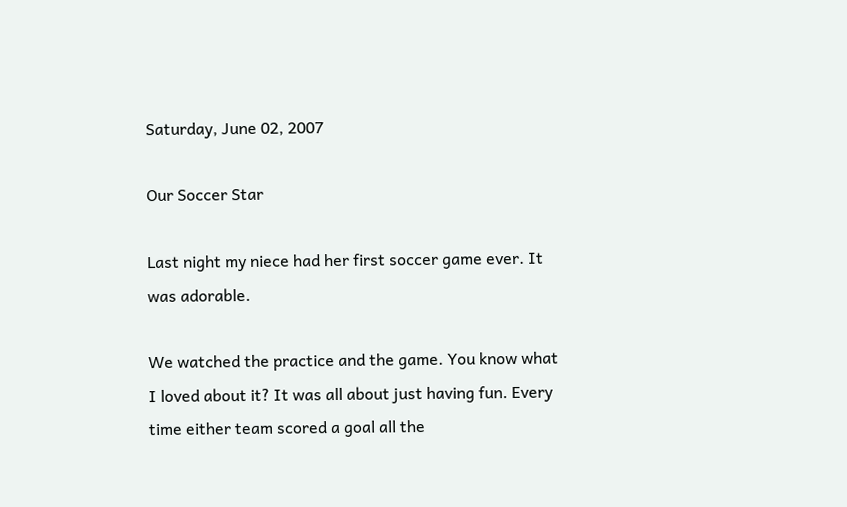Saturday, June 02, 2007

Our Soccer Star

Last night my niece had her first soccer game ever. It was adorable.

We watched the practice and the game. You know what I loved about it? It was all about just having fun. Every time either team scored a goal all the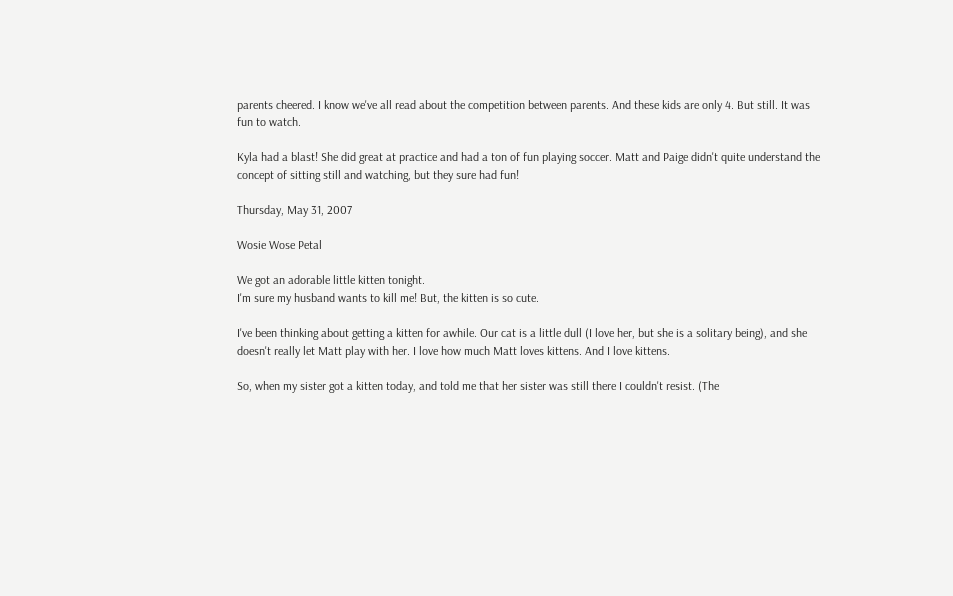parents cheered. I know we've all read about the competition between parents. And these kids are only 4. But still. It was fun to watch.

Kyla had a blast! She did great at practice and had a ton of fun playing soccer. Matt and Paige didn't quite understand the concept of sitting still and watching, but they sure had fun!

Thursday, May 31, 2007

Wosie Wose Petal

We got an adorable little kitten tonight.
I'm sure my husband wants to kill me! But, the kitten is so cute.

I've been thinking about getting a kitten for awhile. Our cat is a little dull (I love her, but she is a solitary being), and she doesn't really let Matt play with her. I love how much Matt loves kittens. And I love kittens.

So, when my sister got a kitten today, and told me that her sister was still there I couldn't resist. (The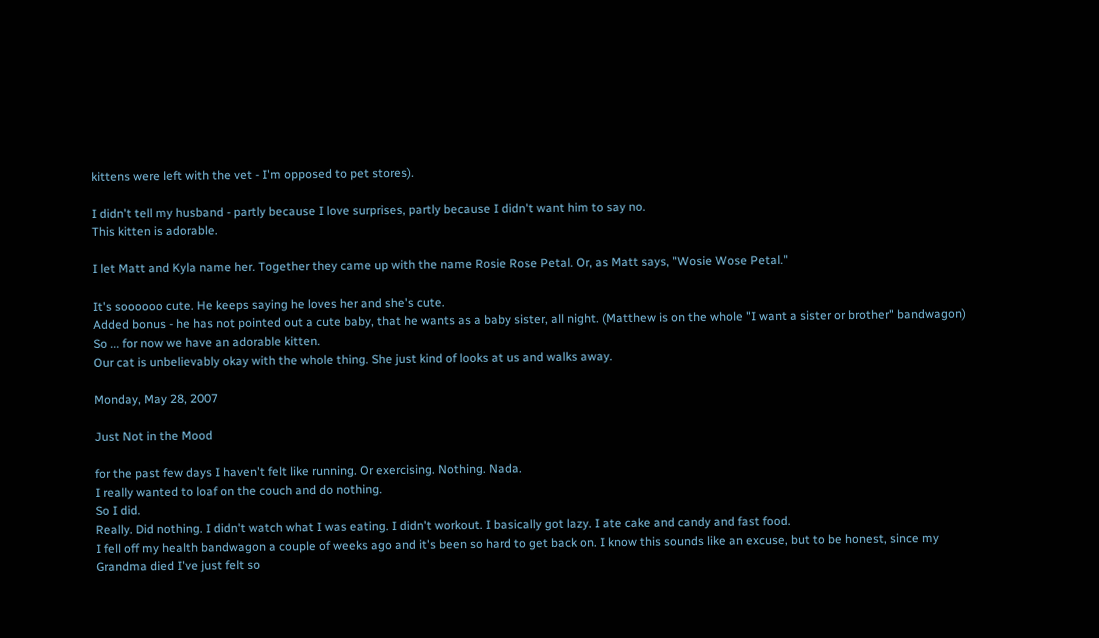kittens were left with the vet - I'm opposed to pet stores).

I didn't tell my husband - partly because I love surprises, partly because I didn't want him to say no.
This kitten is adorable.

I let Matt and Kyla name her. Together they came up with the name Rosie Rose Petal. Or, as Matt says, "Wosie Wose Petal."

It's soooooo cute. He keeps saying he loves her and she's cute.
Added bonus - he has not pointed out a cute baby, that he wants as a baby sister, all night. (Matthew is on the whole "I want a sister or brother" bandwagon)
So ... for now we have an adorable kitten.
Our cat is unbelievably okay with the whole thing. She just kind of looks at us and walks away.

Monday, May 28, 2007

Just Not in the Mood

for the past few days I haven't felt like running. Or exercising. Nothing. Nada.
I really wanted to loaf on the couch and do nothing.
So I did.
Really. Did nothing. I didn't watch what I was eating. I didn't workout. I basically got lazy. I ate cake and candy and fast food.
I fell off my health bandwagon a couple of weeks ago and it's been so hard to get back on. I know this sounds like an excuse, but to be honest, since my Grandma died I've just felt so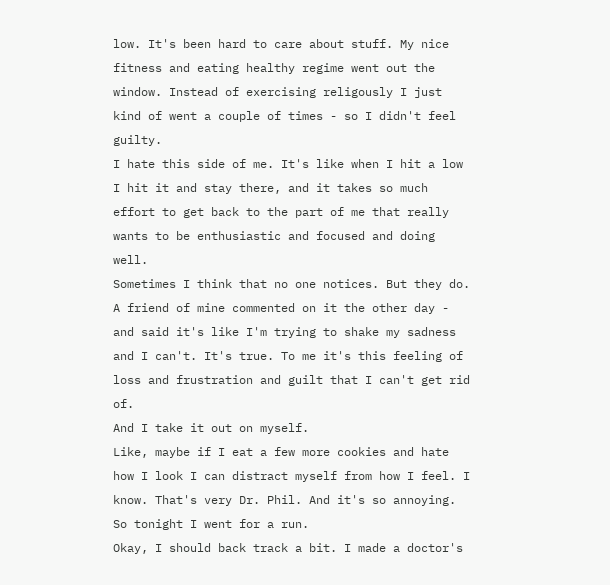low. It's been hard to care about stuff. My nice fitness and eating healthy regime went out the window. Instead of exercising religously I just kind of went a couple of times - so I didn't feel guilty.
I hate this side of me. It's like when I hit a low I hit it and stay there, and it takes so much effort to get back to the part of me that really wants to be enthusiastic and focused and doing well.
Sometimes I think that no one notices. But they do. A friend of mine commented on it the other day - and said it's like I'm trying to shake my sadness and I can't. It's true. To me it's this feeling of loss and frustration and guilt that I can't get rid of.
And I take it out on myself.
Like, maybe if I eat a few more cookies and hate how I look I can distract myself from how I feel. I know. That's very Dr. Phil. And it's so annoying.
So tonight I went for a run.
Okay, I should back track a bit. I made a doctor's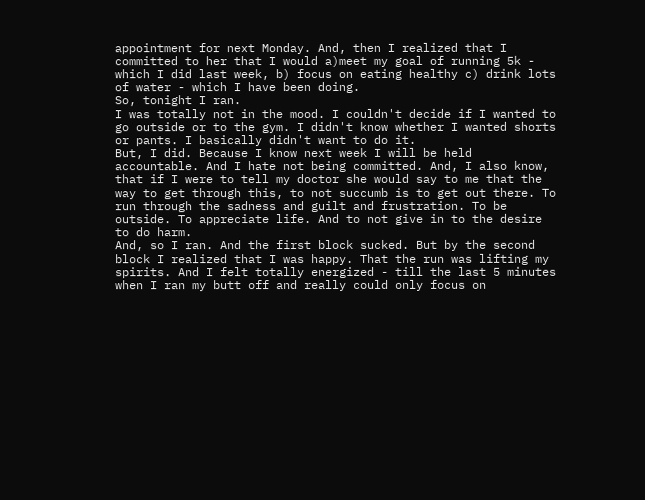appointment for next Monday. And, then I realized that I committed to her that I would a)meet my goal of running 5k - which I did last week, b) focus on eating healthy c) drink lots of water - which I have been doing.
So, tonight I ran.
I was totally not in the mood. I couldn't decide if I wanted to go outside or to the gym. I didn't know whether I wanted shorts or pants. I basically didn't want to do it.
But, I did. Because I know next week I will be held accountable. And I hate not being committed. And, I also know, that if I were to tell my doctor she would say to me that the way to get through this, to not succumb is to get out there. To run through the sadness and guilt and frustration. To be outside. To appreciate life. And to not give in to the desire to do harm.
And, so I ran. And the first block sucked. But by the second block I realized that I was happy. That the run was lifting my spirits. And I felt totally energized - till the last 5 minutes when I ran my butt off and really could only focus on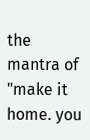the mantra of "make it home. you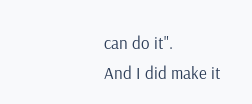can do it".
And I did make it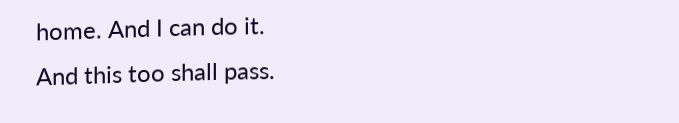home. And I can do it.
And this too shall pass.